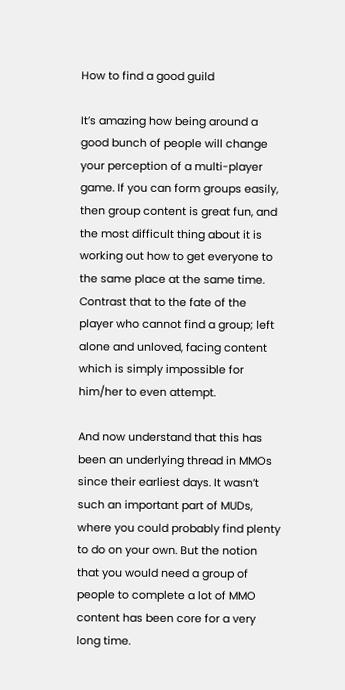How to find a good guild

It’s amazing how being around a good bunch of people will change your perception of a multi-player game. If you can form groups easily, then group content is great fun, and the most difficult thing about it is working out how to get everyone to the same place at the same time. Contrast that to the fate of the player who cannot find a group; left alone and unloved, facing content which is simply impossible for him/her to even attempt.

And now understand that this has been an underlying thread in MMOs since their earliest days. It wasn’t such an important part of MUDs, where you could probably find plenty to do on your own. But the notion that you would need a group of people to complete a lot of MMO content has been core for a very long time.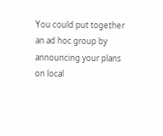You could put together an ad hoc group by announcing your plans on local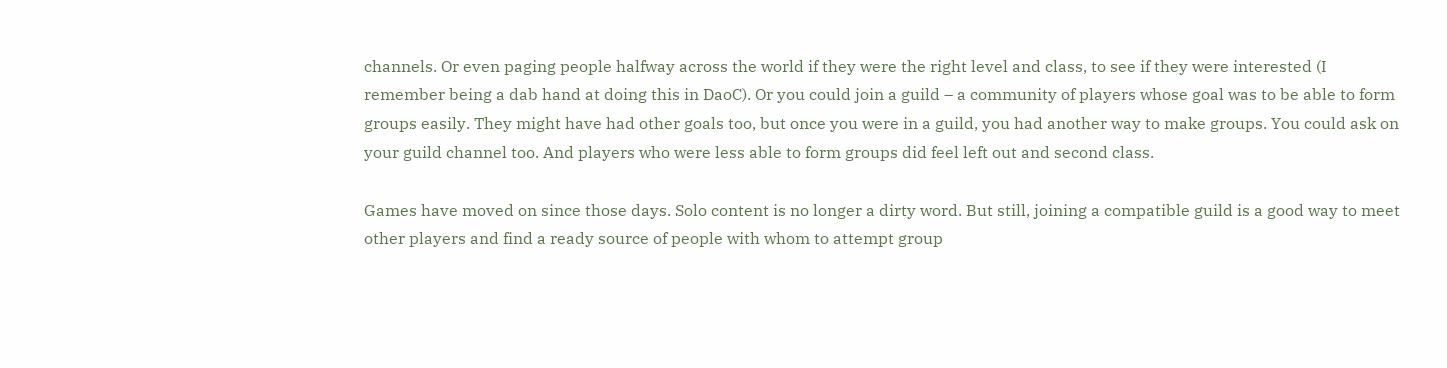channels. Or even paging people halfway across the world if they were the right level and class, to see if they were interested (I remember being a dab hand at doing this in DaoC). Or you could join a guild – a community of players whose goal was to be able to form groups easily. They might have had other goals too, but once you were in a guild, you had another way to make groups. You could ask on your guild channel too. And players who were less able to form groups did feel left out and second class.

Games have moved on since those days. Solo content is no longer a dirty word. But still, joining a compatible guild is a good way to meet other players and find a ready source of people with whom to attempt group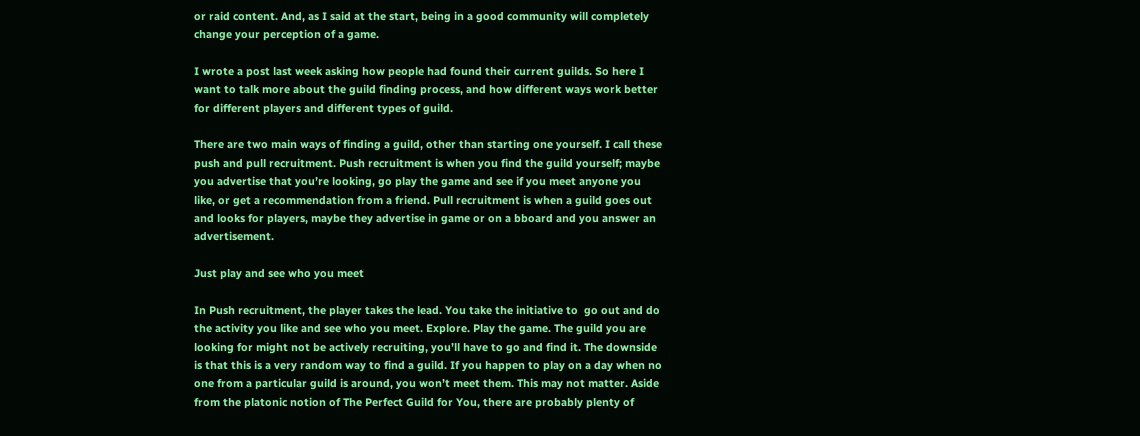or raid content. And, as I said at the start, being in a good community will completely change your perception of a game.

I wrote a post last week asking how people had found their current guilds. So here I want to talk more about the guild finding process, and how different ways work better for different players and different types of guild.

There are two main ways of finding a guild, other than starting one yourself. I call these push and pull recruitment. Push recruitment is when you find the guild yourself; maybe you advertise that you’re looking, go play the game and see if you meet anyone you like, or get a recommendation from a friend. Pull recruitment is when a guild goes out and looks for players, maybe they advertise in game or on a bboard and you answer an advertisement.

Just play and see who you meet

In Push recruitment, the player takes the lead. You take the initiative to  go out and do the activity you like and see who you meet. Explore. Play the game. The guild you are looking for might not be actively recruiting, you’ll have to go and find it. The downside is that this is a very random way to find a guild. If you happen to play on a day when no one from a particular guild is around, you won’t meet them. This may not matter. Aside from the platonic notion of The Perfect Guild for You, there are probably plenty of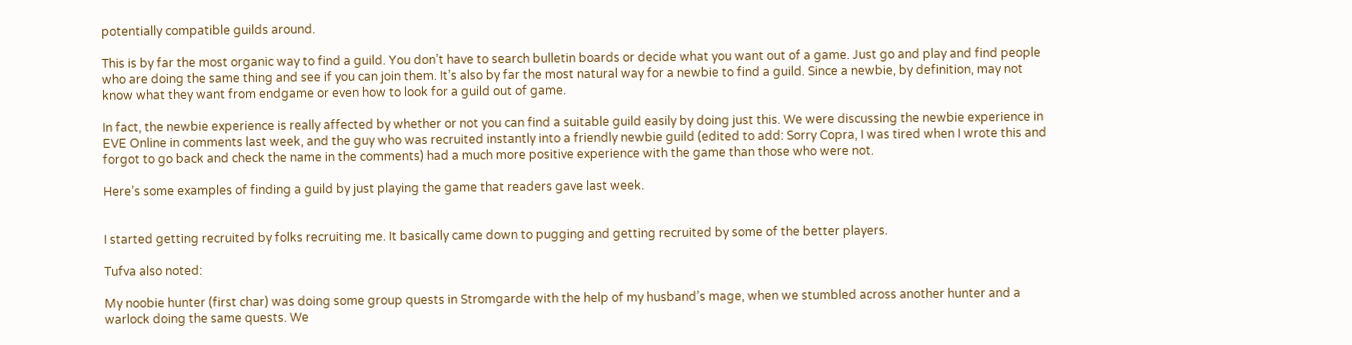potentially compatible guilds around.

This is by far the most organic way to find a guild. You don’t have to search bulletin boards or decide what you want out of a game. Just go and play and find people who are doing the same thing and see if you can join them. It’s also by far the most natural way for a newbie to find a guild. Since a newbie, by definition, may not know what they want from endgame or even how to look for a guild out of game.

In fact, the newbie experience is really affected by whether or not you can find a suitable guild easily by doing just this. We were discussing the newbie experience in EVE Online in comments last week, and the guy who was recruited instantly into a friendly newbie guild (edited to add: Sorry Copra, I was tired when I wrote this and forgot to go back and check the name in the comments) had a much more positive experience with the game than those who were not.

Here’s some examples of finding a guild by just playing the game that readers gave last week.


I started getting recruited by folks recruiting me. It basically came down to pugging and getting recruited by some of the better players.

Tufva also noted:

My noobie hunter (first char) was doing some group quests in Stromgarde with the help of my husband’s mage, when we stumbled across another hunter and a warlock doing the same quests. We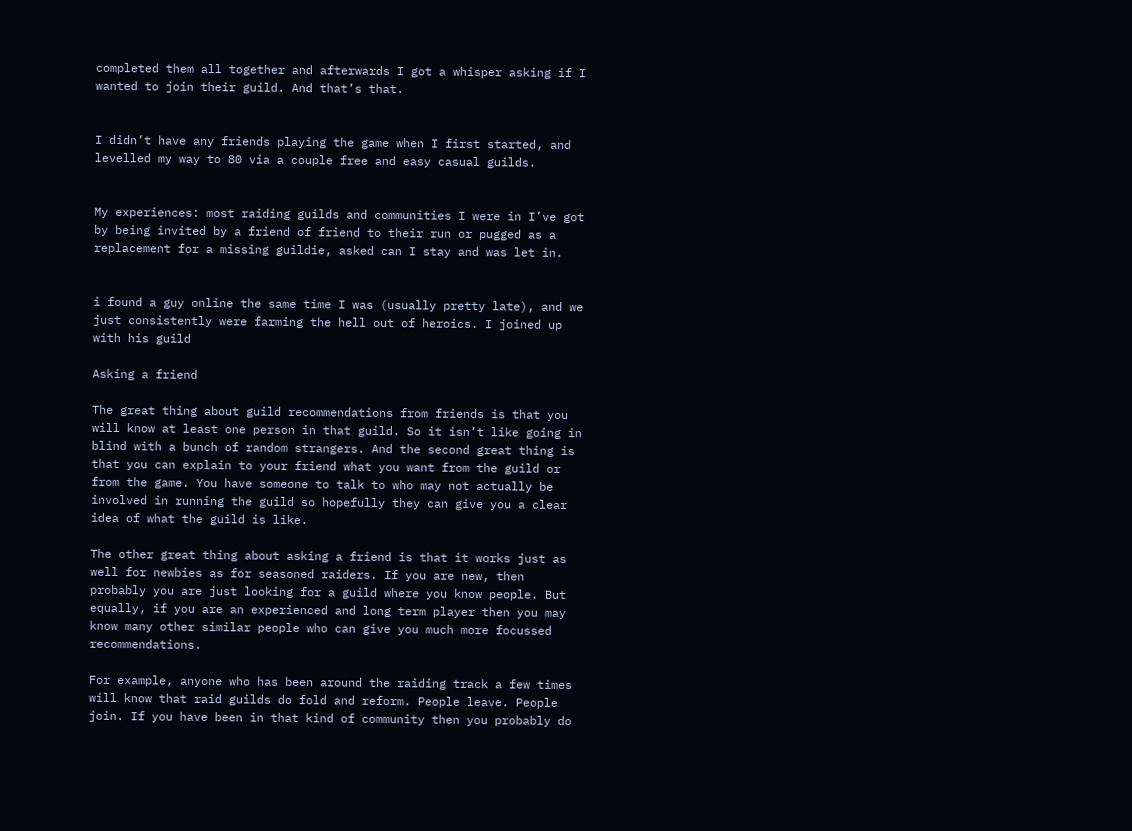completed them all together and afterwards I got a whisper asking if I wanted to join their guild. And that’s that.


I didn’t have any friends playing the game when I first started, and levelled my way to 80 via a couple free and easy casual guilds.


My experiences: most raiding guilds and communities I were in I’ve got by being invited by a friend of friend to their run or pugged as a replacement for a missing guildie, asked can I stay and was let in.


i found a guy online the same time I was (usually pretty late), and we just consistently were farming the hell out of heroics. I joined up with his guild

Asking a friend

The great thing about guild recommendations from friends is that you will know at least one person in that guild. So it isn’t like going in blind with a bunch of random strangers. And the second great thing is that you can explain to your friend what you want from the guild or from the game. You have someone to talk to who may not actually be involved in running the guild so hopefully they can give you a clear idea of what the guild is like.

The other great thing about asking a friend is that it works just as well for newbies as for seasoned raiders. If you are new, then probably you are just looking for a guild where you know people. But equally, if you are an experienced and long term player then you may know many other similar people who can give you much more focussed recommendations.

For example, anyone who has been around the raiding track a few times will know that raid guilds do fold and reform. People leave. People join. If you have been in that kind of community then you probably do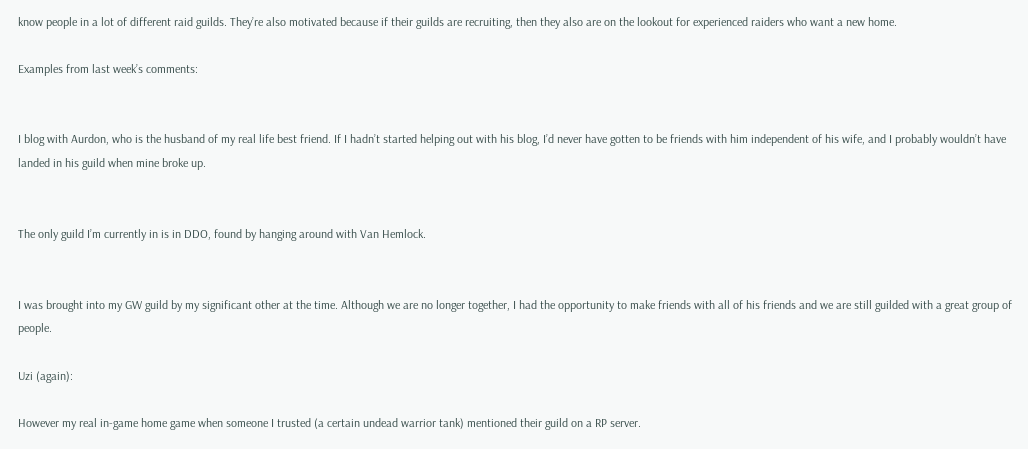know people in a lot of different raid guilds. They’re also motivated because if their guilds are recruiting, then they also are on the lookout for experienced raiders who want a new home.

Examples from last week’s comments:


I blog with Aurdon, who is the husband of my real life best friend. If I hadn’t started helping out with his blog, I’d never have gotten to be friends with him independent of his wife, and I probably wouldn’t have landed in his guild when mine broke up.


The only guild I’m currently in is in DDO, found by hanging around with Van Hemlock.


I was brought into my GW guild by my significant other at the time. Although we are no longer together, I had the opportunity to make friends with all of his friends and we are still guilded with a great group of people.

Uzi (again):

However my real in-game home game when someone I trusted (a certain undead warrior tank) mentioned their guild on a RP server.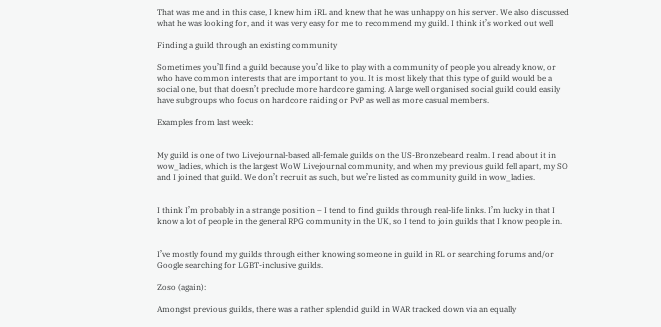That was me and in this case, I knew him iRL and knew that he was unhappy on his server. We also discussed what he was looking for, and it was very easy for me to recommend my guild. I think it’s worked out well

Finding a guild through an existing community

Sometimes you’ll find a guild because you’d like to play with a community of people you already know, or who have common interests that are important to you. It is most likely that this type of guild would be a social one, but that doesn’t preclude more hardcore gaming. A large well organised social guild could easily have subgroups who focus on hardcore raiding or PvP as well as more casual members.

Examples from last week:


My guild is one of two Livejournal-based all-female guilds on the US-Bronzebeard realm. I read about it in wow_ladies, which is the largest WoW Livejournal community, and when my previous guild fell apart, my SO and I joined that guild. We don’t recruit as such, but we’re listed as community guild in wow_ladies.


I think I’m probably in a strange position – I tend to find guilds through real-life links. I’m lucky in that I know a lot of people in the general RPG community in the UK, so I tend to join guilds that I know people in.


I’ve mostly found my guilds through either knowing someone in guild in RL or searching forums and/or Google searching for LGBT-inclusive guilds.

Zoso (again):

Amongst previous guilds, there was a rather splendid guild in WAR tracked down via an equally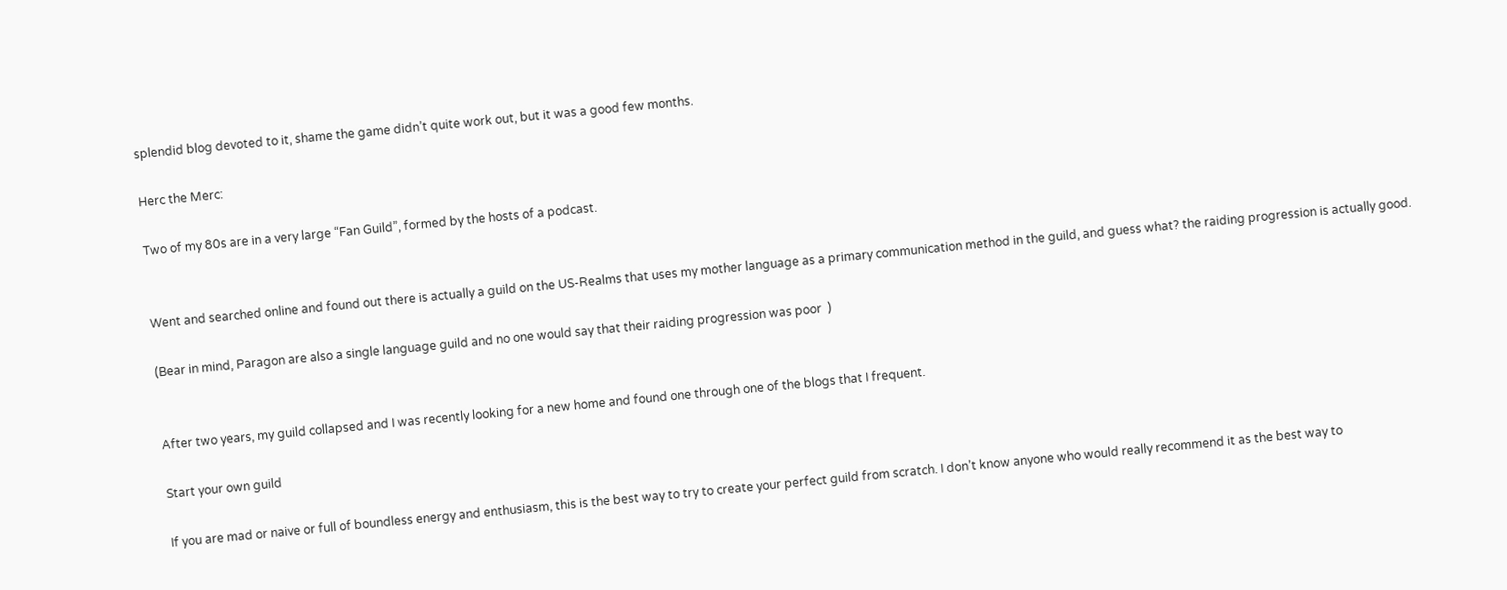splendid blog devoted to it, shame the game didn’t quite work out, but it was a good few months.

Herc the Merc:

Two of my 80s are in a very large “Fan Guild”, formed by the hosts of a podcast.


Went and searched online and found out there is actually a guild on the US-Realms that uses my mother language as a primary communication method in the guild, and guess what? the raiding progression is actually good.

(Bear in mind, Paragon are also a single language guild and no one would say that their raiding progression was poor  )


After two years, my guild collapsed and I was recently looking for a new home and found one through one of the blogs that I frequent.

Start your own guild

If you are mad or naive or full of boundless energy and enthusiasm, this is the best way to try to create your perfect guild from scratch. I don’t know anyone who would really recommend it as the best way to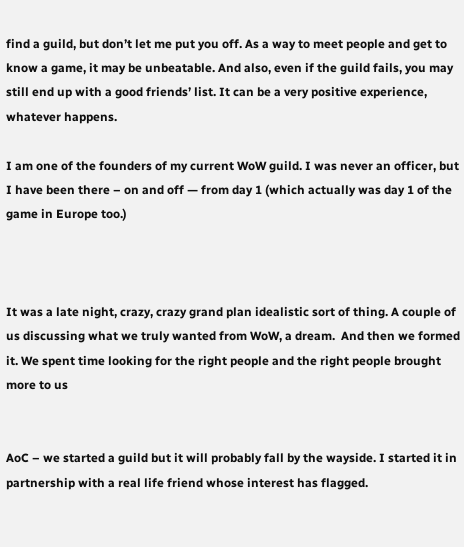find a guild, but don’t let me put you off. As a way to meet people and get to know a game, it may be unbeatable. And also, even if the guild fails, you may still end up with a good friends’ list. It can be a very positive experience, whatever happens.

I am one of the founders of my current WoW guild. I was never an officer, but I have been there – on and off — from day 1 (which actually was day 1 of the game in Europe too.)



It was a late night, crazy, crazy grand plan idealistic sort of thing. A couple of us discussing what we truly wanted from WoW, a dream.  And then we formed it. We spent time looking for the right people and the right people brought more to us


AoC – we started a guild but it will probably fall by the wayside. I started it in partnership with a real life friend whose interest has flagged.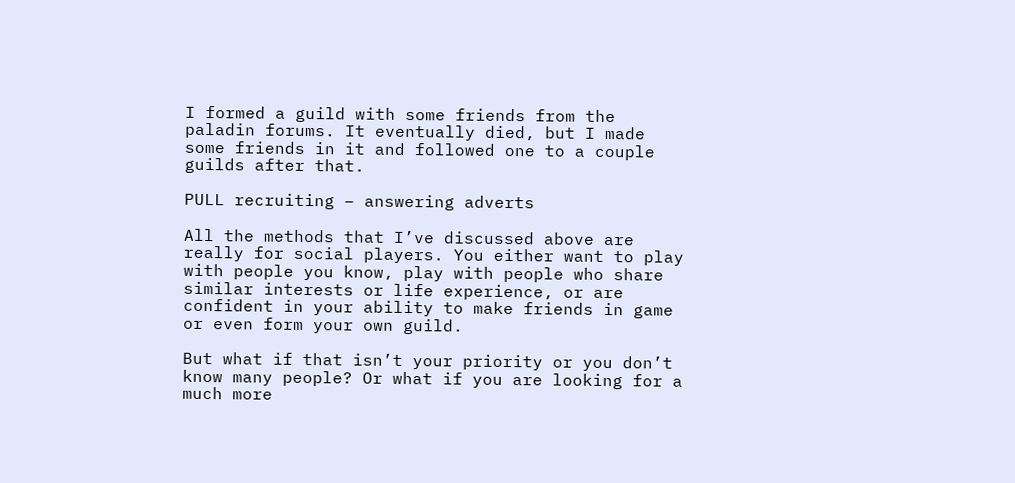I formed a guild with some friends from the paladin forums. It eventually died, but I made some friends in it and followed one to a couple guilds after that.

PULL recruiting – answering adverts

All the methods that I’ve discussed above are really for social players. You either want to play with people you know, play with people who share similar interests or life experience, or are confident in your ability to make friends in game or even form your own guild.

But what if that isn’t your priority or you don’t know many people? Or what if you are looking for a much more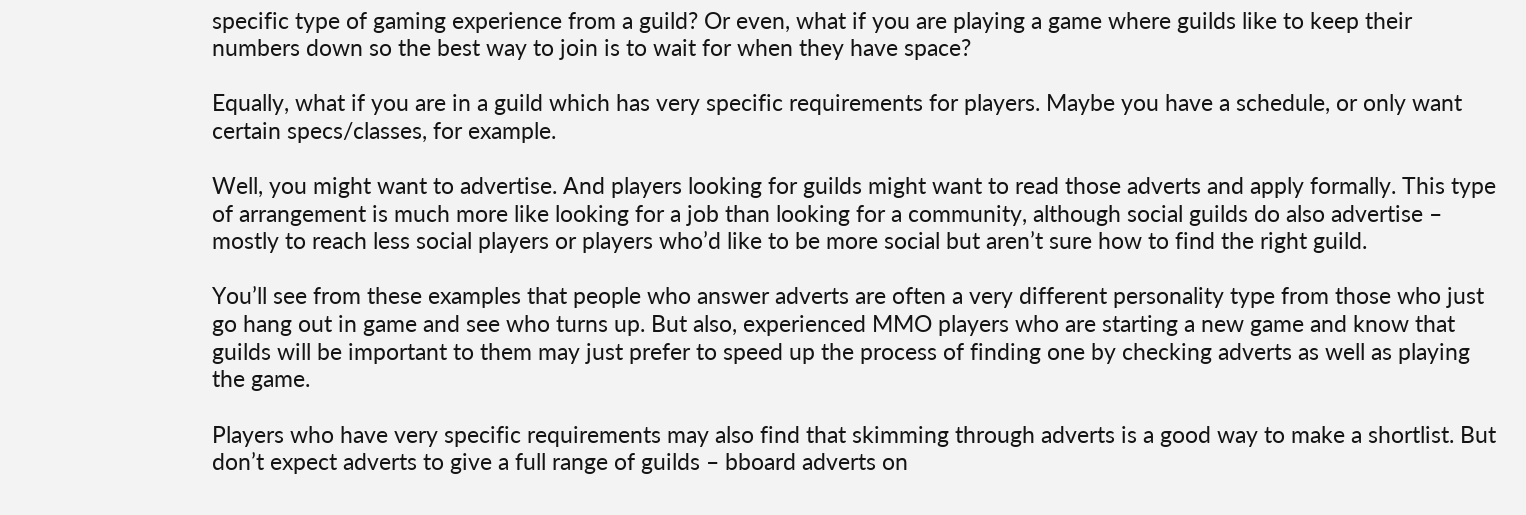specific type of gaming experience from a guild? Or even, what if you are playing a game where guilds like to keep their numbers down so the best way to join is to wait for when they have space?

Equally, what if you are in a guild which has very specific requirements for players. Maybe you have a schedule, or only want certain specs/classes, for example.

Well, you might want to advertise. And players looking for guilds might want to read those adverts and apply formally. This type of arrangement is much more like looking for a job than looking for a community, although social guilds do also advertise – mostly to reach less social players or players who’d like to be more social but aren’t sure how to find the right guild.

You’ll see from these examples that people who answer adverts are often a very different personality type from those who just go hang out in game and see who turns up. But also, experienced MMO players who are starting a new game and know that guilds will be important to them may just prefer to speed up the process of finding one by checking adverts as well as playing the game.

Players who have very specific requirements may also find that skimming through adverts is a good way to make a shortlist. But don’t expect adverts to give a full range of guilds – bboard adverts on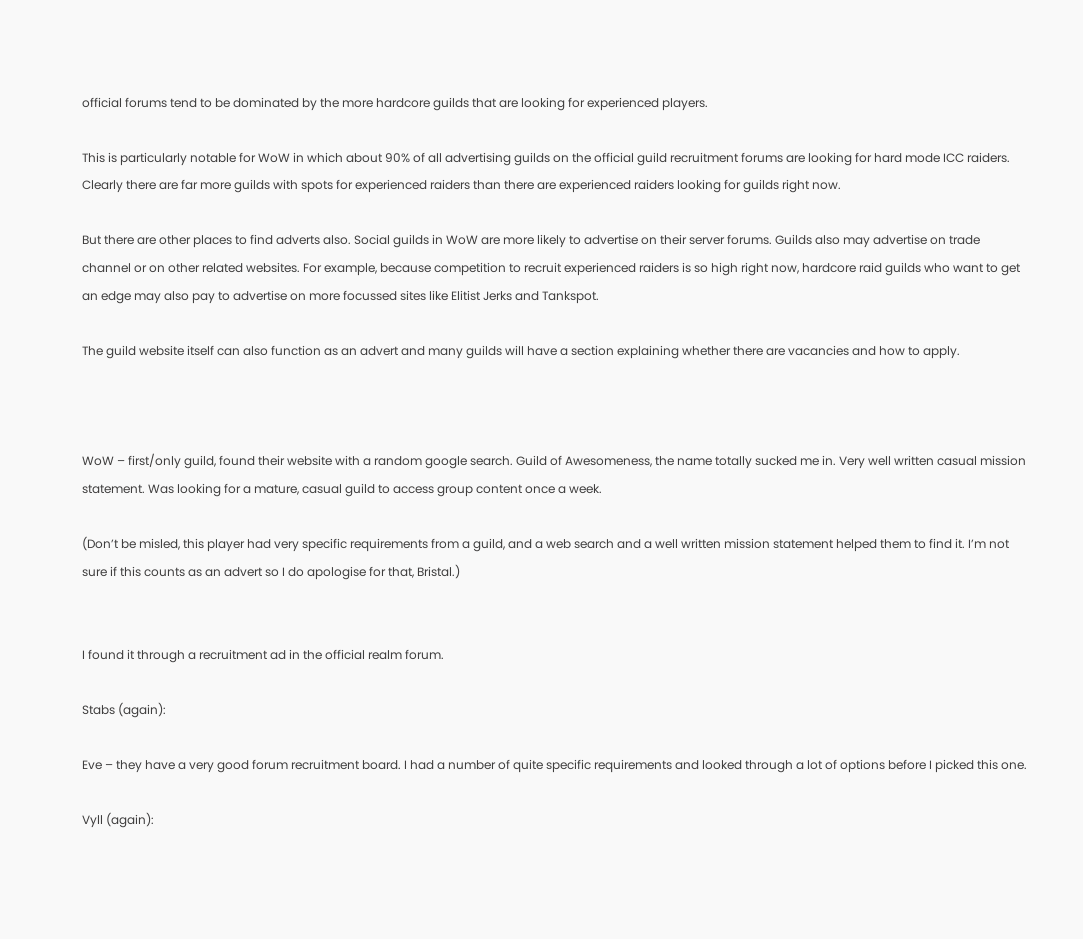official forums tend to be dominated by the more hardcore guilds that are looking for experienced players.

This is particularly notable for WoW in which about 90% of all advertising guilds on the official guild recruitment forums are looking for hard mode ICC raiders. Clearly there are far more guilds with spots for experienced raiders than there are experienced raiders looking for guilds right now.

But there are other places to find adverts also. Social guilds in WoW are more likely to advertise on their server forums. Guilds also may advertise on trade channel or on other related websites. For example, because competition to recruit experienced raiders is so high right now, hardcore raid guilds who want to get an edge may also pay to advertise on more focussed sites like Elitist Jerks and Tankspot.

The guild website itself can also function as an advert and many guilds will have a section explaining whether there are vacancies and how to apply.



WoW – first/only guild, found their website with a random google search. Guild of Awesomeness, the name totally sucked me in. Very well written casual mission statement. Was looking for a mature, casual guild to access group content once a week.

(Don’t be misled, this player had very specific requirements from a guild, and a web search and a well written mission statement helped them to find it. I’m not sure if this counts as an advert so I do apologise for that, Bristal.)


I found it through a recruitment ad in the official realm forum.

Stabs (again):

Eve – they have a very good forum recruitment board. I had a number of quite specific requirements and looked through a lot of options before I picked this one.

Vyll (again):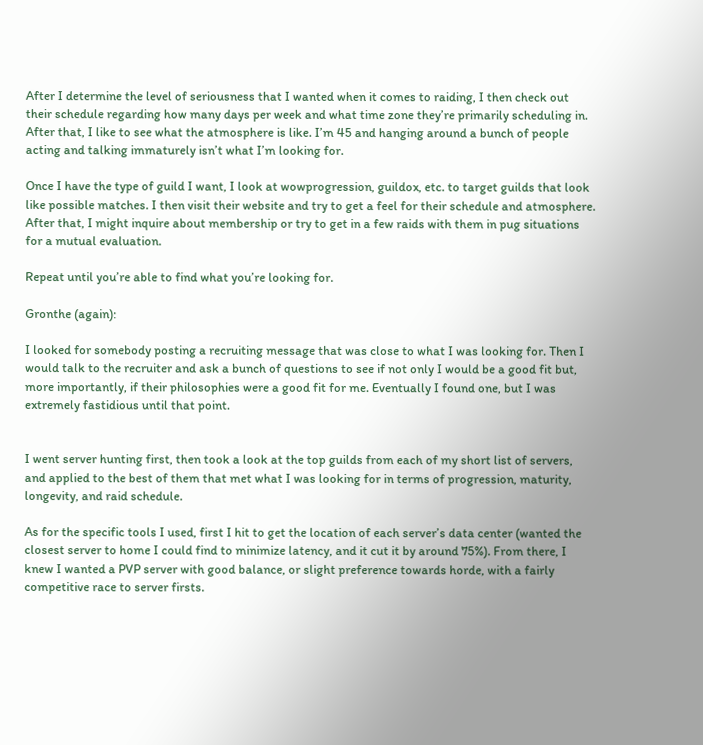After I determine the level of seriousness that I wanted when it comes to raiding, I then check out their schedule regarding how many days per week and what time zone they’re primarily scheduling in. After that, I like to see what the atmosphere is like. I’m 45 and hanging around a bunch of people acting and talking immaturely isn’t what I’m looking for.

Once I have the type of guild I want, I look at wowprogression, guildox, etc. to target guilds that look like possible matches. I then visit their website and try to get a feel for their schedule and atmosphere. After that, I might inquire about membership or try to get in a few raids with them in pug situations for a mutual evaluation.

Repeat until you’re able to find what you’re looking for.

Gronthe (again):

I looked for somebody posting a recruiting message that was close to what I was looking for. Then I would talk to the recruiter and ask a bunch of questions to see if not only I would be a good fit but, more importantly, if their philosophies were a good fit for me. Eventually I found one, but I was extremely fastidious until that point.


I went server hunting first, then took a look at the top guilds from each of my short list of servers, and applied to the best of them that met what I was looking for in terms of progression, maturity, longevity, and raid schedule.

As for the specific tools I used, first I hit to get the location of each server’s data center (wanted the closest server to home I could find to minimize latency, and it cut it by around 75%). From there, I knew I wanted a PVP server with good balance, or slight preference towards horde, with a fairly competitive race to server firsts.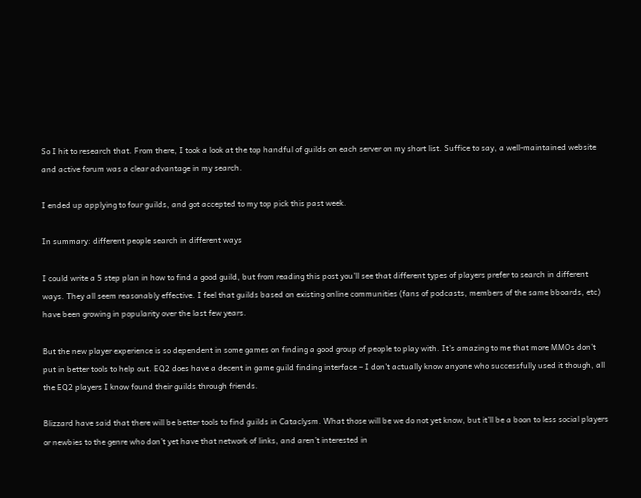So I hit to research that. From there, I took a look at the top handful of guilds on each server on my short list. Suffice to say, a well-maintained website and active forum was a clear advantage in my search.

I ended up applying to four guilds, and got accepted to my top pick this past week.

In summary: different people search in different ways

I could write a 5 step plan in how to find a good guild, but from reading this post you’ll see that different types of players prefer to search in different ways. They all seem reasonably effective. I feel that guilds based on existing online communities (fans of podcasts, members of the same bboards, etc) have been growing in popularity over the last few years.

But the new player experience is so dependent in some games on finding a good group of people to play with. It’s amazing to me that more MMOs don’t put in better tools to help out. EQ2 does have a decent in game guild finding interface – I don’t actually know anyone who successfully used it though, all the EQ2 players I know found their guilds through friends.

Blizzard have said that there will be better tools to find guilds in Cataclysm. What those will be we do not yet know, but it’ll be a boon to less social players or newbies to the genre who don’t yet have that network of links, and aren’t interested in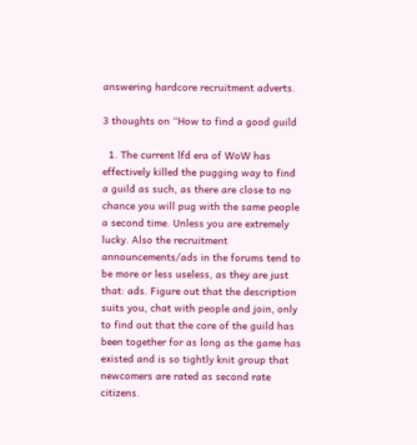answering hardcore recruitment adverts.

3 thoughts on “How to find a good guild

  1. The current lfd era of WoW has effectively killed the pugging way to find a guild as such, as there are close to no chance you will pug with the same people a second time. Unless you are extremely lucky. Also the recruitment announcements/ads in the forums tend to be more or less useless, as they are just that: ads. Figure out that the description suits you, chat with people and join, only to find out that the core of the guild has been together for as long as the game has existed and is so tightly knit group that newcomers are rated as second rate citizens.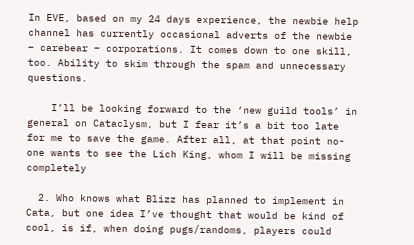In EVE, based on my 24 days experience, the newbie help channel has currently occasional adverts of the newbie – carebear – corporations. It comes down to one skill, too. Ability to skim through the spam and unnecessary questions.

    I’ll be looking forward to the ‘new guild tools’ in general on Cataclysm, but I fear it’s a bit too late for me to save the game. After all, at that point no-one wants to see the Lich King, whom I will be missing completely

  2. Who knows what Blizz has planned to implement in Cata, but one idea I’ve thought that would be kind of cool, is if, when doing pugs/randoms, players could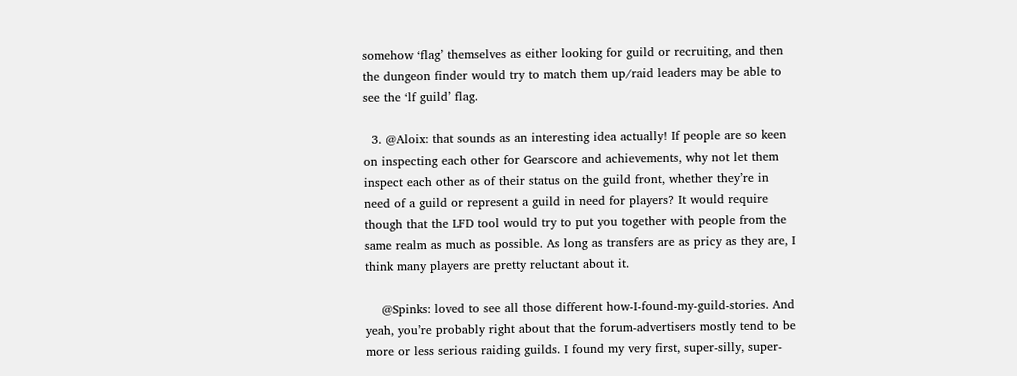somehow ‘flag’ themselves as either looking for guild or recruiting, and then the dungeon finder would try to match them up/raid leaders may be able to see the ‘lf guild’ flag.

  3. @Aloix: that sounds as an interesting idea actually! If people are so keen on inspecting each other for Gearscore and achievements, why not let them inspect each other as of their status on the guild front, whether they’re in need of a guild or represent a guild in need for players? It would require though that the LFD tool would try to put you together with people from the same realm as much as possible. As long as transfers are as pricy as they are, I think many players are pretty reluctant about it.

    @Spinks: loved to see all those different how-I-found-my-guild-stories. And yeah, you’re probably right about that the forum-advertisers mostly tend to be more or less serious raiding guilds. I found my very first, super-silly, super-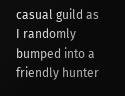casual guild as I randomly bumped into a friendly hunter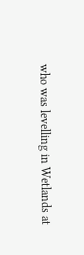who was levelling in Wetlands at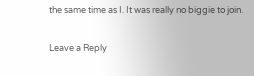the same time as I. It was really no biggie to join.

Leave a Reply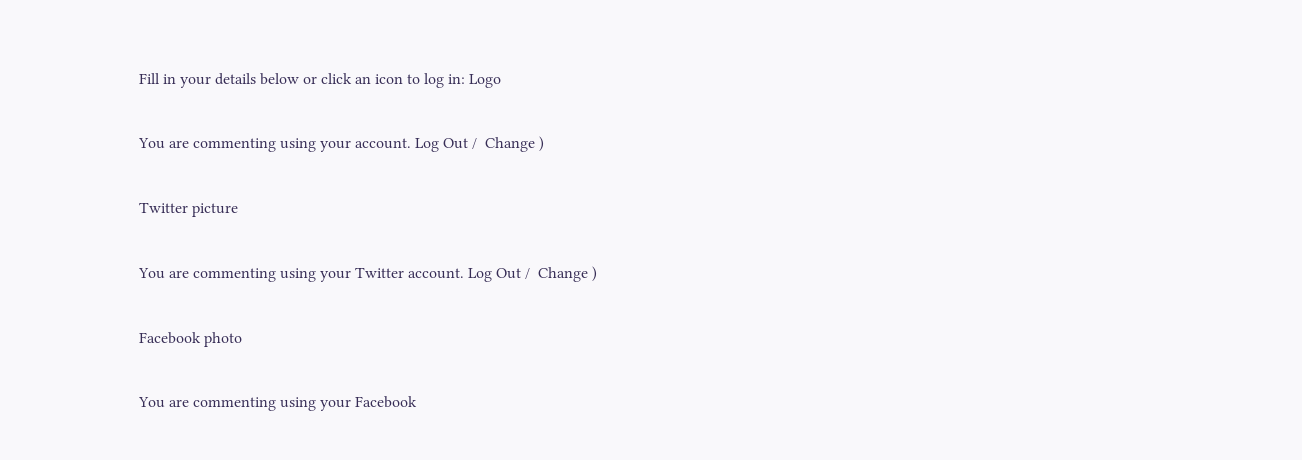Fill in your details below or click an icon to log in: Logo

You are commenting using your account. Log Out /  Change )

Twitter picture

You are commenting using your Twitter account. Log Out /  Change )

Facebook photo

You are commenting using your Facebook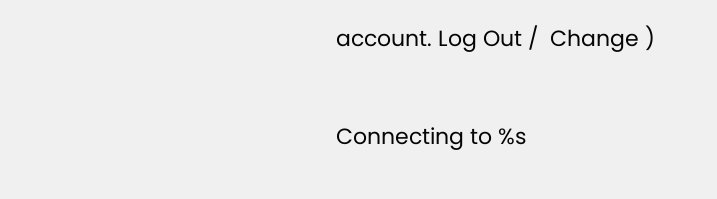account. Log Out /  Change )

Connecting to %s